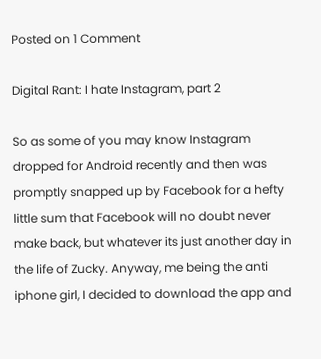Posted on 1 Comment

Digital Rant: I hate Instagram, part 2

So as some of you may know Instagram dropped for Android recently and then was promptly snapped up by Facebook for a hefty little sum that Facebook will no doubt never make back, but whatever its just another day in the life of Zucky. Anyway, me being the anti iphone girl, I decided to download the app and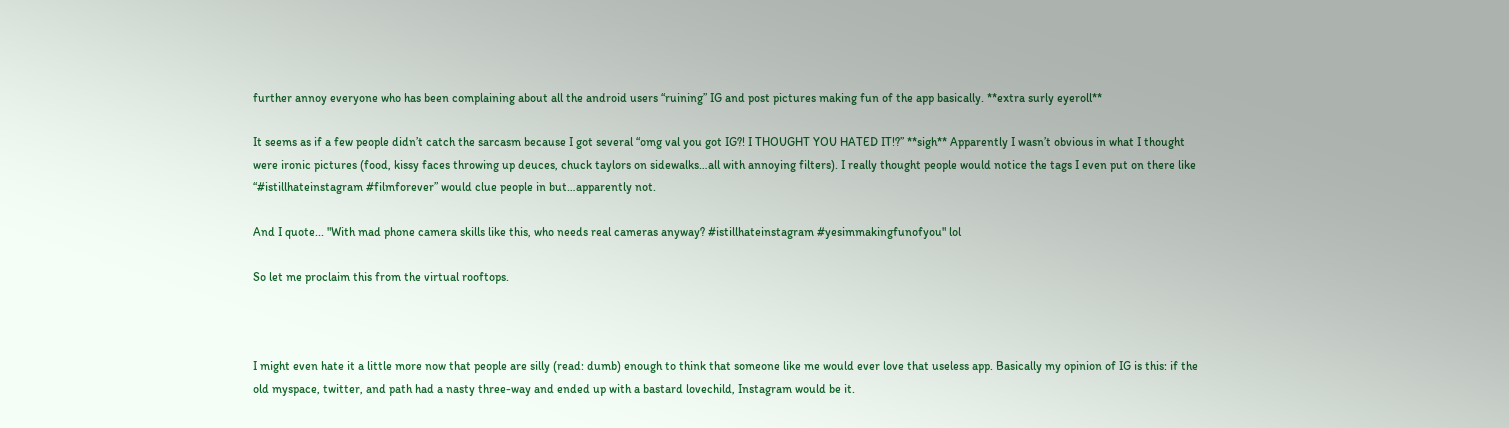further annoy everyone who has been complaining about all the android users “ruining” IG and post pictures making fun of the app basically. **extra surly eyeroll**

It seems as if a few people didn’t catch the sarcasm because I got several “omg val you got IG?! I THOUGHT YOU HATED IT!?” **sigh** Apparently I wasn’t obvious in what I thought were ironic pictures (food, kissy faces throwing up deuces, chuck taylors on sidewalks…all with annoying filters). I really thought people would notice the tags I even put on there like “#istillhateinstagram #filmforever” would clue people in but…apparently not.

And I quote... "With mad phone camera skills like this, who needs real cameras anyway? #istillhateinstagram #yesimmakingfunofyou" lol

So let me proclaim this from the virtual rooftops.



I might even hate it a little more now that people are silly (read: dumb) enough to think that someone like me would ever love that useless app. Basically my opinion of IG is this: if the old myspace, twitter, and path had a nasty three-way and ended up with a bastard lovechild, Instagram would be it.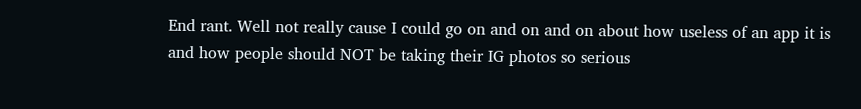End rant. Well not really cause I could go on and on and on about how useless of an app it is and how people should NOT be taking their IG photos so serious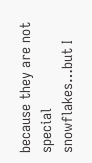because they are not special snowflakes…but I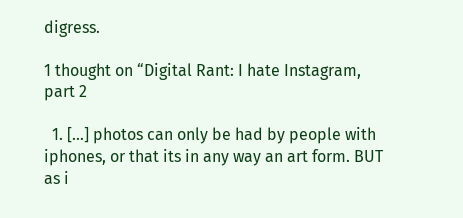digress.

1 thought on “Digital Rant: I hate Instagram, part 2

  1. […] photos can only be had by people with iphones, or that its in any way an art form. BUT as i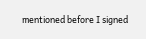mentioned before I signed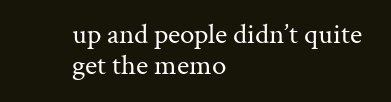up and people didn’t quite get the memo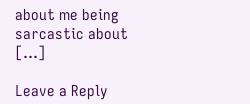about me being sarcastic about […]

Leave a Reply